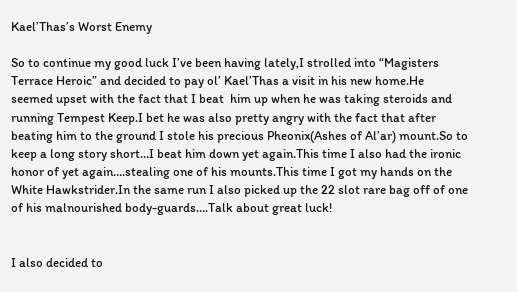Kael’Thas’s Worst Enemy

So to continue my good luck I’ve been having lately,I strolled into “Magisters Terrace Heroic” and decided to pay ol’ Kael’Thas a visit in his new home.He seemed upset with the fact that I beat  him up when he was taking steroids and running Tempest Keep.I bet he was also pretty angry with the fact that after beating him to the ground I stole his precious Pheonix(Ashes of Al’ar) mount.So to keep a long story short…I beat him down yet again.This time I also had the ironic honor of yet again….stealing one of his mounts.This time I got my hands on the White Hawkstrider.In the same run I also picked up the 22 slot rare bag off of one of his malnourished body-guards….Talk about great luck!


I also decided to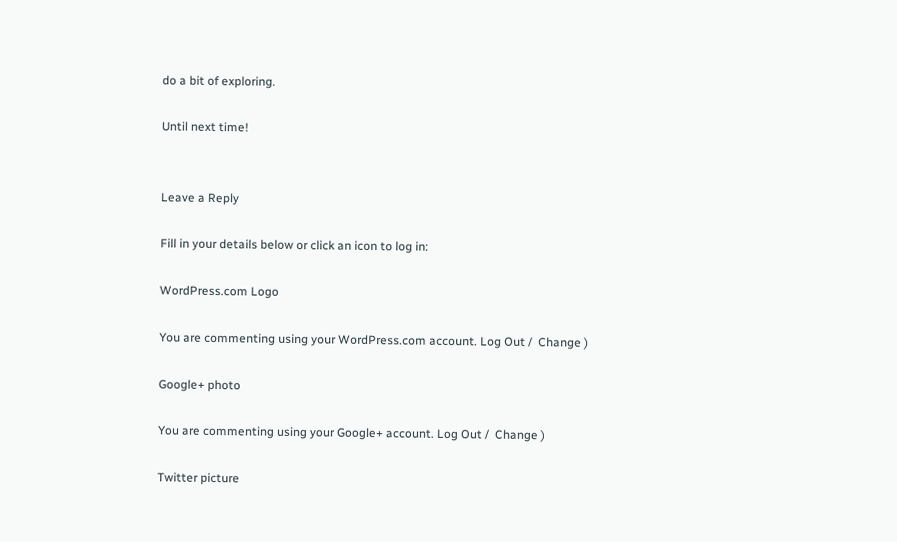do a bit of exploring.

Until next time!


Leave a Reply

Fill in your details below or click an icon to log in:

WordPress.com Logo

You are commenting using your WordPress.com account. Log Out /  Change )

Google+ photo

You are commenting using your Google+ account. Log Out /  Change )

Twitter picture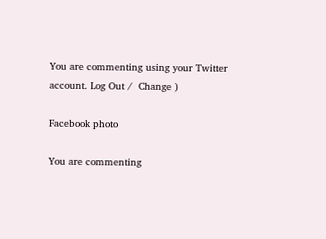You are commenting using your Twitter account. Log Out /  Change )

Facebook photo

You are commenting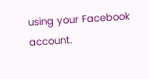using your Facebook account.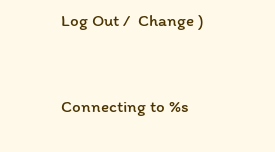Log Out /  Change )


Connecting to %s